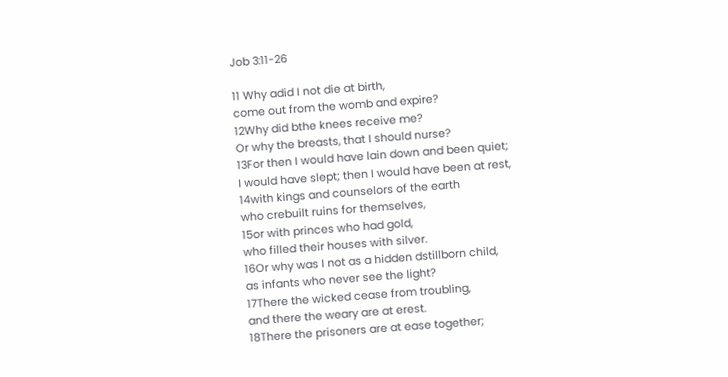Job 3:11-26

11 Why adid I not die at birth,
come out from the womb and expire?
12Why did bthe knees receive me?
Or why the breasts, that I should nurse?
13For then I would have lain down and been quiet;
I would have slept; then I would have been at rest,
14with kings and counselors of the earth
who crebuilt ruins for themselves,
15or with princes who had gold,
who filled their houses with silver.
16Or why was I not as a hidden dstillborn child,
as infants who never see the light?
17There the wicked cease from troubling,
and there the weary are at erest.
18There the prisoners are at ease together;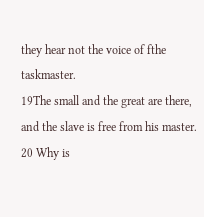they hear not the voice of fthe taskmaster.
19The small and the great are there,
and the slave is free from his master.
20 Why is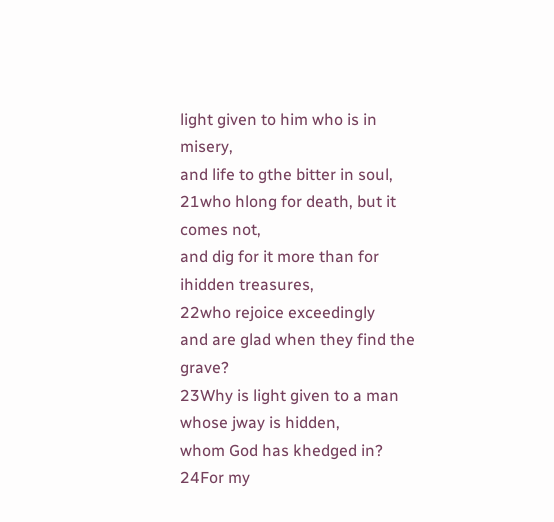light given to him who is in misery,
and life to gthe bitter in soul,
21who hlong for death, but it comes not,
and dig for it more than for ihidden treasures,
22who rejoice exceedingly
and are glad when they find the grave?
23Why is light given to a man whose jway is hidden,
whom God has khedged in?
24For my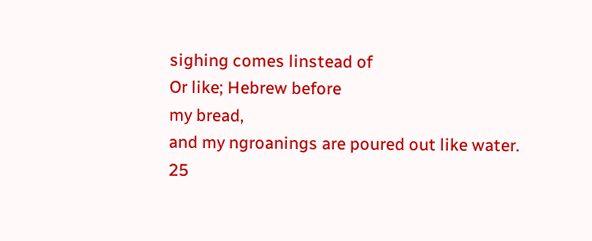sighing comes linstead of
Or like; Hebrew before
my bread,
and my ngroanings are poured out like water.
25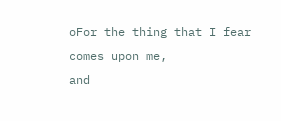oFor the thing that I fear comes upon me,
and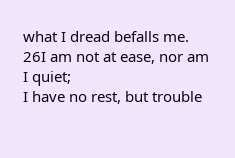what I dread befalls me.
26I am not at ease, nor am I quiet;
I have no rest, but trouble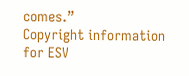comes.”
Copyright information for ESV